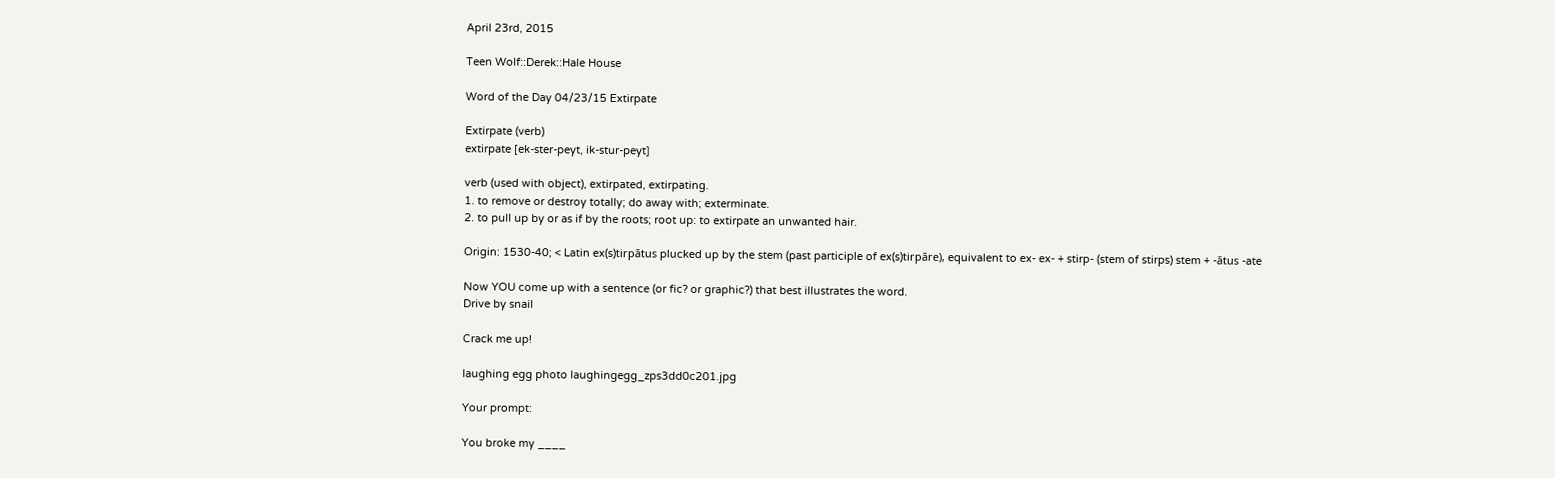April 23rd, 2015

Teen Wolf::Derek::Hale House

Word of the Day 04/23/15 Extirpate

Extirpate (verb)
extirpate [ek-ster-peyt, ik-stur-peyt]

verb (used with object), extirpated, extirpating.
1. to remove or destroy totally; do away with; exterminate.
2. to pull up by or as if by the roots; root up: to extirpate an unwanted hair.

Origin: 1530-40; < Latin ex(s)tirpātus plucked up by the stem (past participle of ex(s)tirpāre), equivalent to ex- ex- + stirp- (stem of stirps) stem + -ātus -ate

Now YOU come up with a sentence (or fic? or graphic?) that best illustrates the word.
Drive by snail

Crack me up!

laughing egg photo laughingegg_zps3dd0c201.jpg

Your prompt:

You broke my ____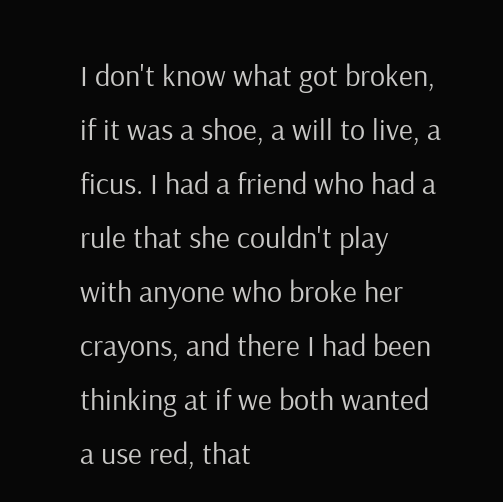I don't know what got broken, if it was a shoe, a will to live, a ficus. I had a friend who had a rule that she couldn't play with anyone who broke her crayons, and there I had been thinking at if we both wanted a use red, that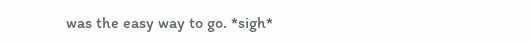was the easy way to go. *sigh*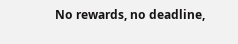No rewards, no deadline,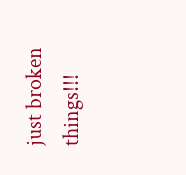just broken things!!!